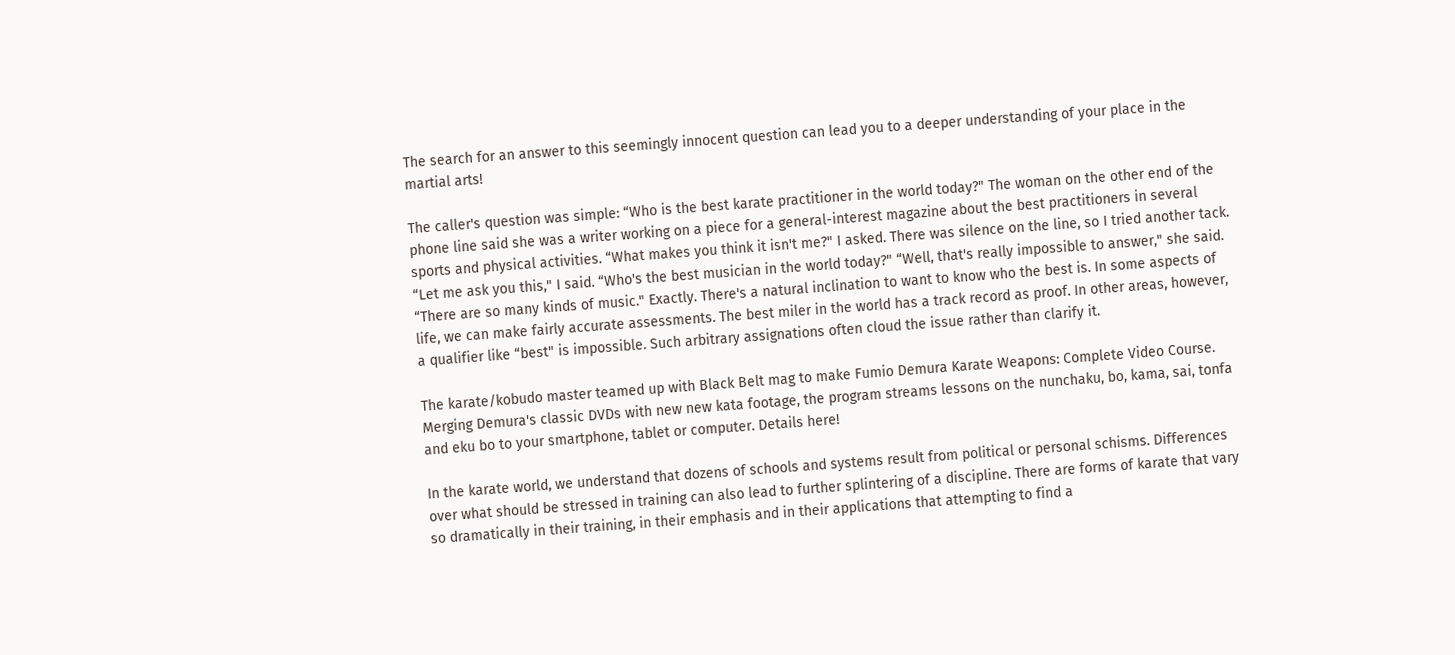The search for an answer to this seemingly innocent question can lead you to a deeper understanding of your place in the martial arts!

The caller's question was simple: “Who is the best karate practitioner in the world today?" The woman on the other end of the phone line said she was a writer working on a piece for a general-interest magazine about the best practitioners in several sports and physical activities. “What makes you think it isn't me?" I asked. There was silence on the line, so I tried another tack. “Let me ask you this," I said. “Who's the best musician in the world today?" “Well, that's really impossible to answer," she said. “There are so many kinds of music." Exactly. There's a natural inclination to want to know who the best is. In some aspects of life, we can make fairly accurate assessments. The best miler in the world has a track record as proof. In other areas, however, a qualifier like “best" is impossible. Such arbitrary assignations often cloud the issue rather than clarify it.

The karate/kobudo master teamed up with Black Belt mag to make Fumio Demura Karate Weapons: Complete Video Course. Merging Demura's classic DVDs with new new kata footage, the program streams lessons on the nunchaku, bo, kama, sai, tonfa and eku bo to your smartphone, tablet or computer. Details here!

In the karate world, we understand that dozens of schools and systems result from political or personal schisms. Differences over what should be stressed in training can also lead to further splintering of a discipline. There are forms of karate that vary so dramatically in their training, in their emphasis and in their applications that attempting to find a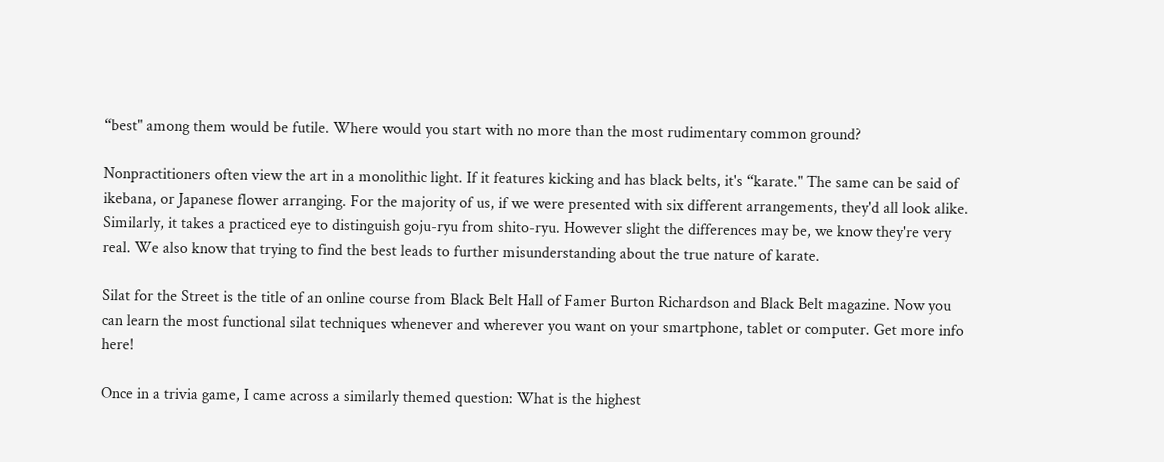“best" among them would be futile. Where would you start with no more than the most rudimentary common ground?

Nonpractitioners often view the art in a monolithic light. If it features kicking and has black belts, it's “karate." The same can be said of ikebana, or Japanese flower arranging. For the majority of us, if we were presented with six different arrangements, they'd all look alike. Similarly, it takes a practiced eye to distinguish goju-ryu from shito-ryu. However slight the differences may be, we know they're very real. We also know that trying to find the best leads to further misunderstanding about the true nature of karate.

Silat for the Street is the title of an online course from Black Belt Hall of Famer Burton Richardson and Black Belt magazine. Now you can learn the most functional silat techniques whenever and wherever you want on your smartphone, tablet or computer. Get more info here!

Once in a trivia game, I came across a similarly themed question: What is the highest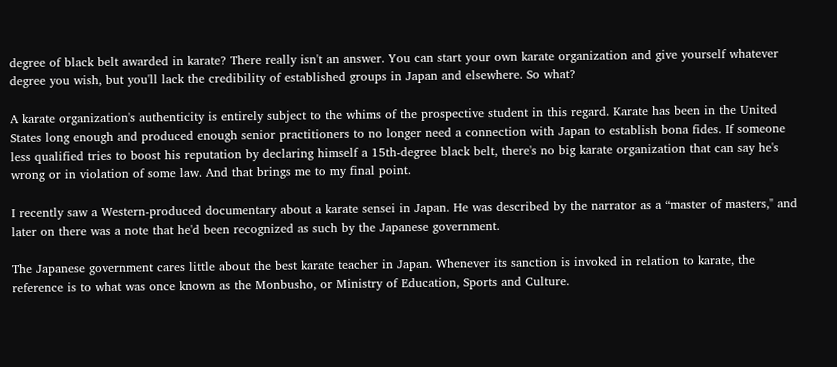degree of black belt awarded in karate? There really isn't an answer. You can start your own karate organization and give yourself whatever degree you wish, but you'll lack the credibility of established groups in Japan and elsewhere. So what?

A karate organization's authenticity is entirely subject to the whims of the prospective student in this regard. Karate has been in the United States long enough and produced enough senior practitioners to no longer need a connection with Japan to establish bona fides. If someone less qualified tries to boost his reputation by declaring himself a 15th-degree black belt, there's no big karate organization that can say he's wrong or in violation of some law. And that brings me to my final point.

I recently saw a Western-produced documentary about a karate sensei in Japan. He was described by the narrator as a “master of masters," and later on there was a note that he'd been recognized as such by the Japanese government.

The Japanese government cares little about the best karate teacher in Japan. Whenever its sanction is invoked in relation to karate, the reference is to what was once known as the Monbusho, or Ministry of Education, Sports and Culture.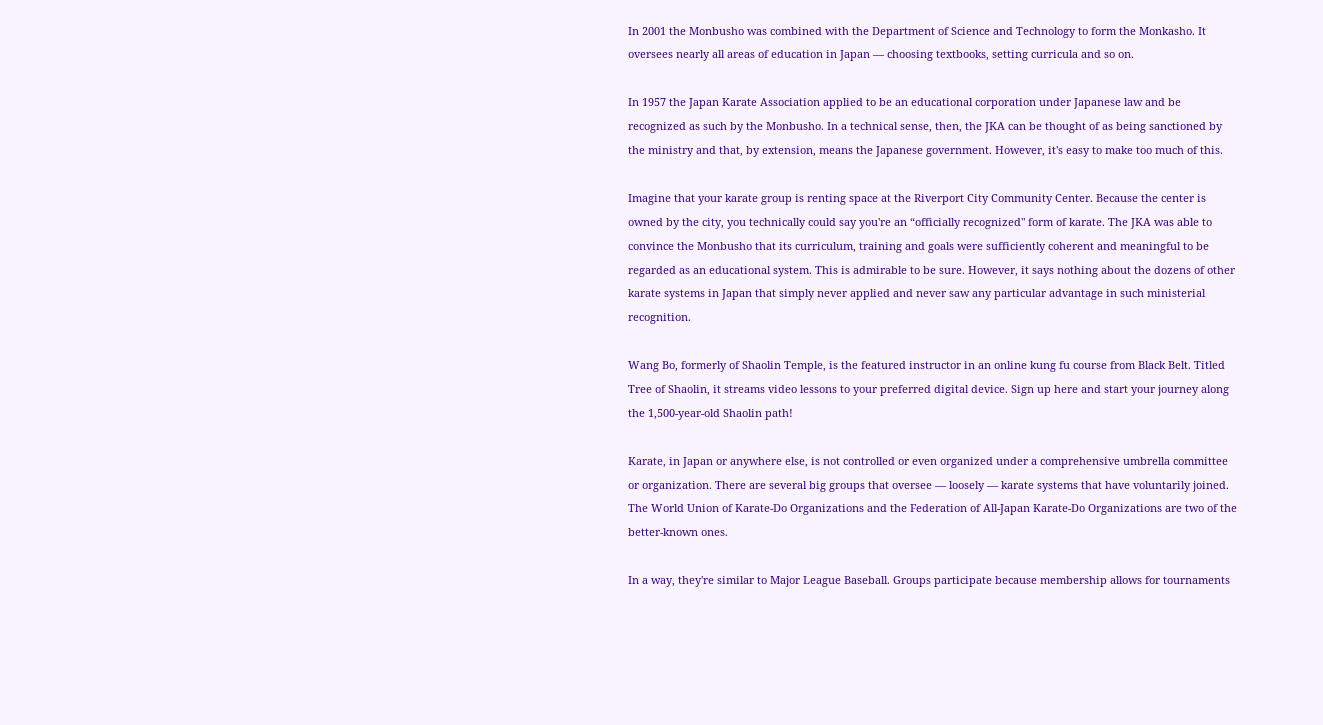In 2001 the Monbusho was combined with the Department of Science and Technology to form the Monkasho. It oversees nearly all areas of education in Japan — choosing textbooks, setting curricula and so on.

In 1957 the Japan Karate Association applied to be an educational corporation under Japanese law and be recognized as such by the Monbusho. In a technical sense, then, the JKA can be thought of as being sanctioned by the ministry and that, by extension, means the Japanese government. However, it's easy to make too much of this.

Imagine that your karate group is renting space at the Riverport City Community Center. Because the center is owned by the city, you technically could say you're an “officially recognized" form of karate. The JKA was able to convince the Monbusho that its curriculum, training and goals were sufficiently coherent and meaningful to be regarded as an educational system. This is admirable to be sure. However, it says nothing about the dozens of other karate systems in Japan that simply never applied and never saw any particular advantage in such ministerial recognition.

Wang Bo, formerly of Shaolin Temple, is the featured instructor in an online kung fu course from Black Belt. Titled Tree of Shaolin, it streams video lessons to your preferred digital device. Sign up here and start your journey along the 1,500-year-old Shaolin path!

Karate, in Japan or anywhere else, is not controlled or even organized under a comprehensive umbrella committee or organization. There are several big groups that oversee — loosely — karate systems that have voluntarily joined. The World Union of Karate-Do Organizations and the Federation of All-Japan Karate-Do Organizations are two of the better-known ones.

In a way, they're similar to Major League Baseball. Groups participate because membership allows for tournaments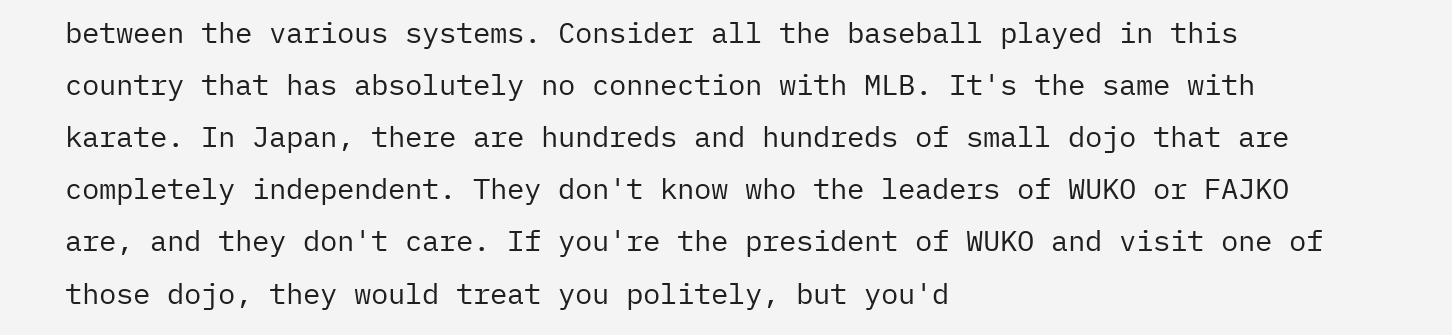between the various systems. Consider all the baseball played in this country that has absolutely no connection with MLB. It's the same with karate. In Japan, there are hundreds and hundreds of small dojo that are completely independent. They don't know who the leaders of WUKO or FAJKO are, and they don't care. If you're the president of WUKO and visit one of those dojo, they would treat you politely, but you'd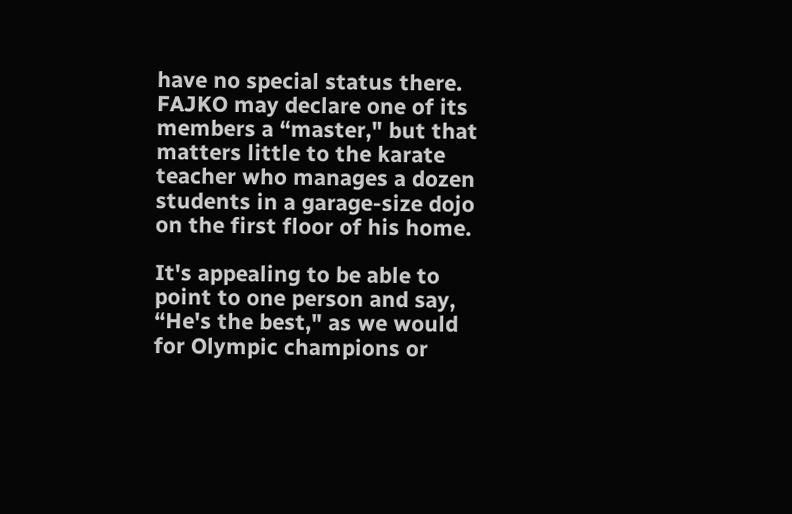have no special status there. FAJKO may declare one of its members a “master," but that matters little to the karate teacher who manages a dozen students in a garage-size dojo on the first floor of his home.

It's appealing to be able to point to one person and say, “He's the best," as we would for Olympic champions or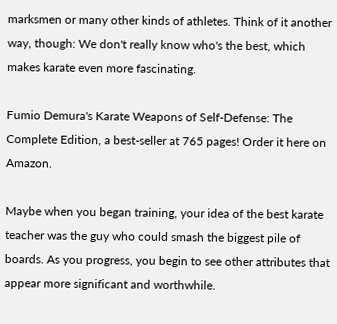marksmen or many other kinds of athletes. Think of it another way, though: We don't really know who's the best, which makes karate even more fascinating.

Fumio Demura's Karate Weapons of Self-Defense: The Complete Edition, a best-seller at 765 pages! Order it here on Amazon.

Maybe when you began training, your idea of the best karate teacher was the guy who could smash the biggest pile of boards. As you progress, you begin to see other attributes that appear more significant and worthwhile.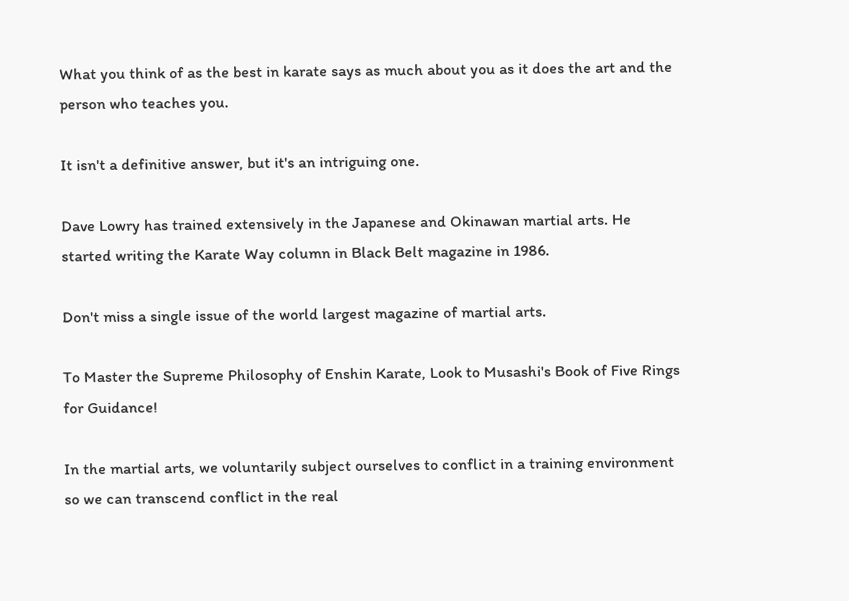What you think of as the best in karate says as much about you as it does the art and the person who teaches you.

It isn't a definitive answer, but it's an intriguing one.

Dave Lowry has trained extensively in the Japanese and Okinawan martial arts. He started writing the Karate Way column in Black Belt magazine in 1986.

Don't miss a single issue of the world largest magazine of martial arts.

To Master the Supreme Philosophy of Enshin Karate, Look to Musashi's Book of Five Rings for Guidance!

In the martial arts, we voluntarily subject ourselves to conflict in a training environment so we can transcend conflict in the real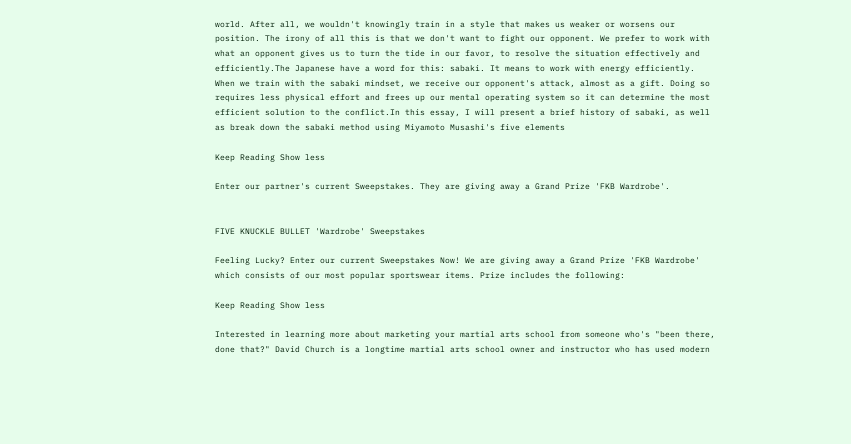world. After all, we wouldn't knowingly train in a style that makes us weaker or worsens our position. The irony of all this is that we don't want to fight our opponent. We prefer to work with what an opponent gives us to turn the tide in our favor, to resolve the situation effectively and efficiently.The Japanese have a word for this: sabaki. It means to work with energy efficiently. When we train with the sabaki mindset, we receive our opponent's attack, almost as a gift. Doing so requires less physical effort and frees up our mental operating system so it can determine the most efficient solution to the conflict.In this essay, I will present a brief history of sabaki, as well as break down the sabaki method using Miyamoto Musashi's five elements

Keep Reading Show less

Enter our partner's current Sweepstakes. They are giving away a Grand Prize 'FKB Wardrobe'.


FIVE KNUCKLE BULLET 'Wardrobe' Sweepstakes

Feeling Lucky? Enter our current Sweepstakes Now! We are giving away a Grand Prize 'FKB Wardrobe' which consists of our most popular sportswear items. Prize includes the following:

Keep Reading Show less

Interested in learning more about marketing your martial arts school from someone who's "been there, done that?" David Church is a longtime martial arts school owner and instructor who has used modern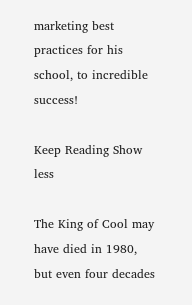marketing best practices for his school, to incredible success!

Keep Reading Show less

The King of Cool may have died in 1980, but even four decades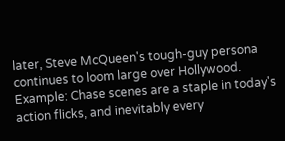later, Steve McQueen's tough-guy persona continues to loom large over Hollywood. Example: Chase scenes are a staple in today's action flicks, and inevitably every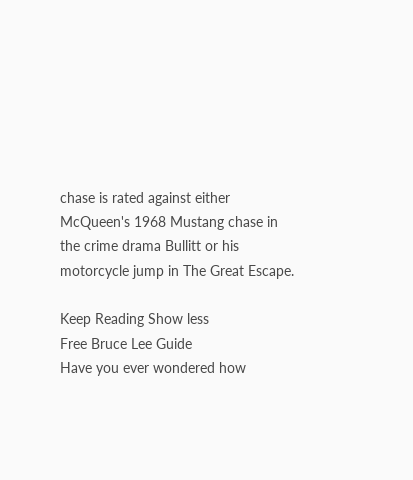chase is rated against either McQueen's 1968 Mustang chase in the crime drama Bullitt or his motorcycle jump in The Great Escape.

Keep Reading Show less
Free Bruce Lee Guide
Have you ever wondered how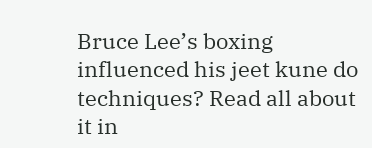Bruce Lee’s boxing influenced his jeet kune do techniques? Read all about it in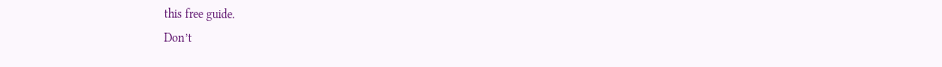this free guide.
Don’t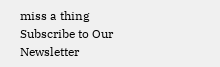miss a thing Subscribe to Our Newsletter